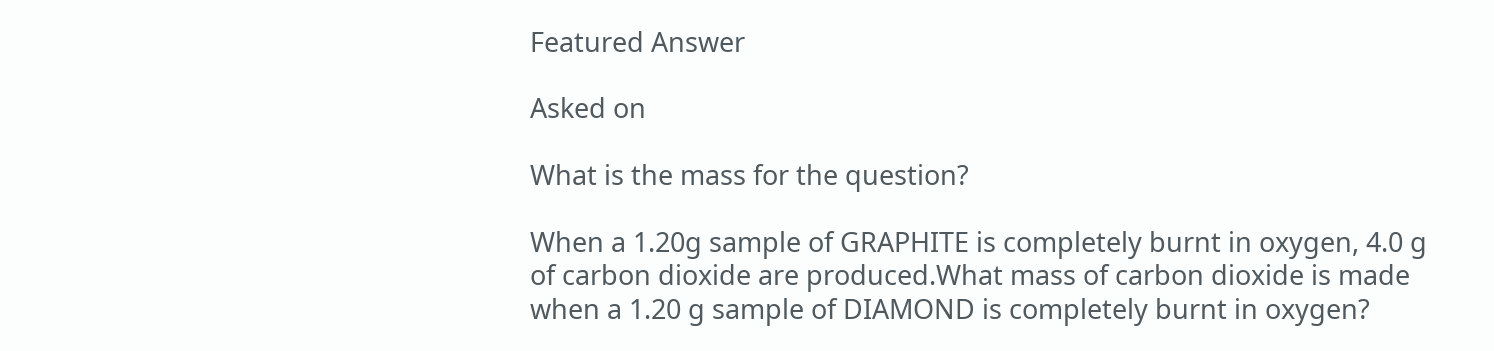Featured Answer

Asked on

What is the mass for the question?

When a 1.20g sample of GRAPHITE is completely burnt in oxygen, 4.0 g of carbon dioxide are produced.What mass of carbon dioxide is made when a 1.20 g sample of DIAMOND is completely burnt in oxygen?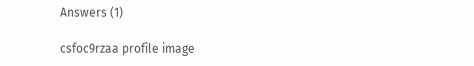Answers (1)

csfoc9rzaa profile image